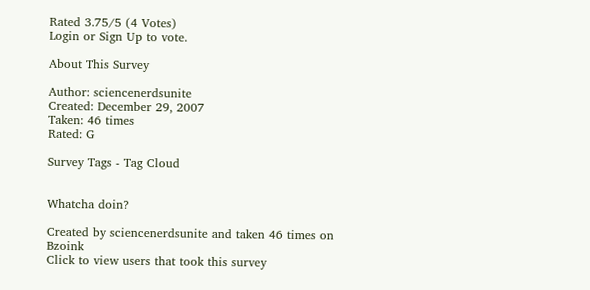Rated 3.75/5 (4 Votes)
Login or Sign Up to vote.

About This Survey

Author: sciencenerdsunite
Created: December 29, 2007
Taken: 46 times
Rated: G

Survey Tags - Tag Cloud


Whatcha doin?

Created by sciencenerdsunite and taken 46 times on Bzoink
Click to view users that took this survey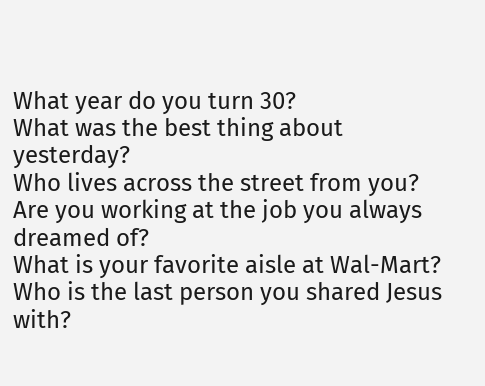What year do you turn 30?
What was the best thing about yesterday?
Who lives across the street from you?
Are you working at the job you always dreamed of?
What is your favorite aisle at Wal-Mart?
Who is the last person you shared Jesus with?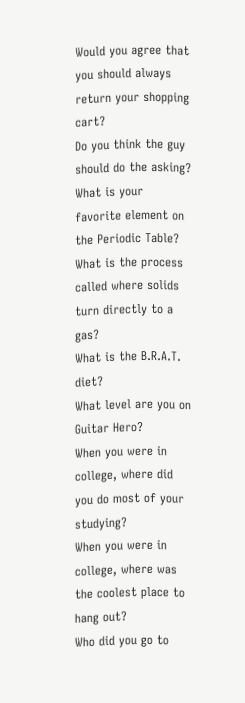Would you agree that you should always return your shopping cart?
Do you think the guy should do the asking?
What is your favorite element on the Periodic Table?
What is the process called where solids turn directly to a gas?
What is the B.R.A.T. diet?
What level are you on Guitar Hero?
When you were in college, where did you do most of your studying?
When you were in college, where was the coolest place to hang out?
Who did you go to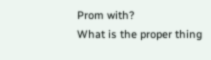Prom with?
What is the proper thing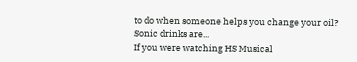to do when someone helps you change your oil?
Sonic drinks are...
If you were watching HS Musical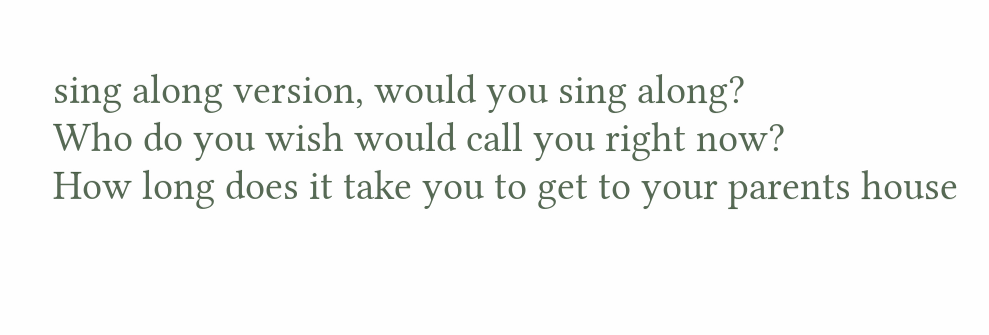sing along version, would you sing along?
Who do you wish would call you right now?
How long does it take you to get to your parents house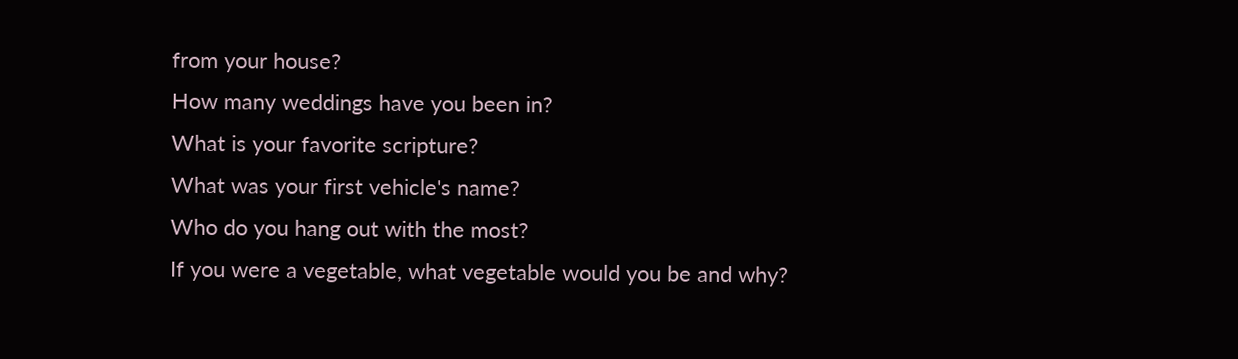from your house?
How many weddings have you been in?
What is your favorite scripture?
What was your first vehicle's name?
Who do you hang out with the most?
If you were a vegetable, what vegetable would you be and why?